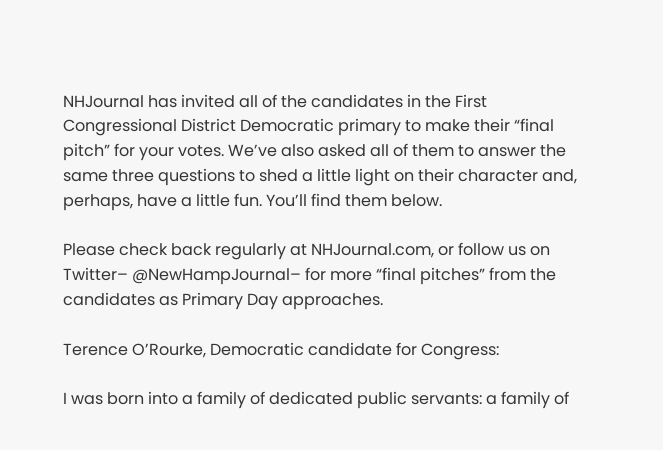NHJournal has invited all of the candidates in the First Congressional District Democratic primary to make their “final pitch” for your votes. We’ve also asked all of them to answer the same three questions to shed a little light on their character and, perhaps, have a little fun. You’ll find them below.

Please check back regularly at NHJournal.com, or follow us on Twitter– @NewHampJournal– for more “final pitches” from the candidates as Primary Day approaches.

Terence O’Rourke, Democratic candidate for Congress:

I was born into a family of dedicated public servants: a family of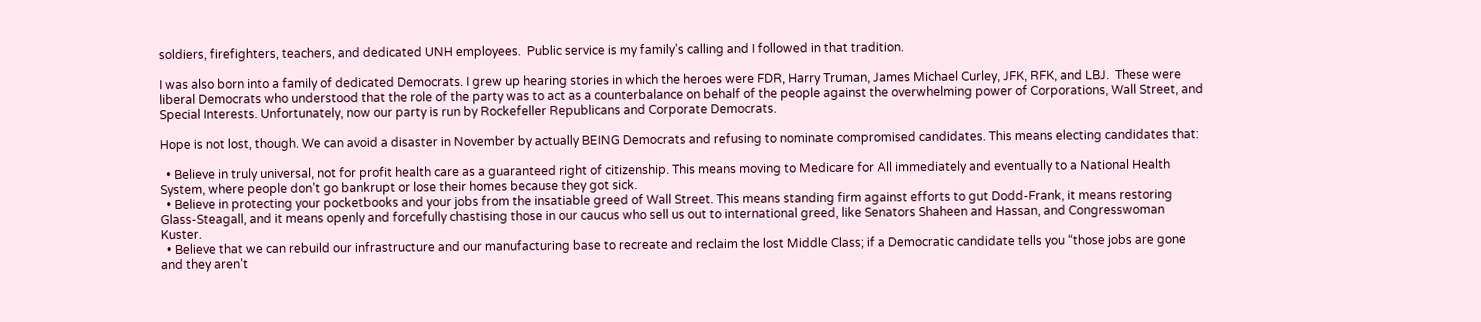soldiers, firefighters, teachers, and dedicated UNH employees.  Public service is my family’s calling and I followed in that tradition.

I was also born into a family of dedicated Democrats. I grew up hearing stories in which the heroes were FDR, Harry Truman, James Michael Curley, JFK, RFK, and LBJ.  These were liberal Democrats who understood that the role of the party was to act as a counterbalance on behalf of the people against the overwhelming power of Corporations, Wall Street, and Special Interests. Unfortunately, now our party is run by Rockefeller Republicans and Corporate Democrats.

Hope is not lost, though. We can avoid a disaster in November by actually BEING Democrats and refusing to nominate compromised candidates. This means electing candidates that:

  • Believe in truly universal, not for profit health care as a guaranteed right of citizenship. This means moving to Medicare for All immediately and eventually to a National Health System, where people don’t go bankrupt or lose their homes because they got sick.
  • Believe in protecting your pocketbooks and your jobs from the insatiable greed of Wall Street. This means standing firm against efforts to gut Dodd-Frank, it means restoring Glass-Steagall, and it means openly and forcefully chastising those in our caucus who sell us out to international greed, like Senators Shaheen and Hassan, and Congresswoman Kuster.
  • Believe that we can rebuild our infrastructure and our manufacturing base to recreate and reclaim the lost Middle Class; if a Democratic candidate tells you “those jobs are gone and they aren’t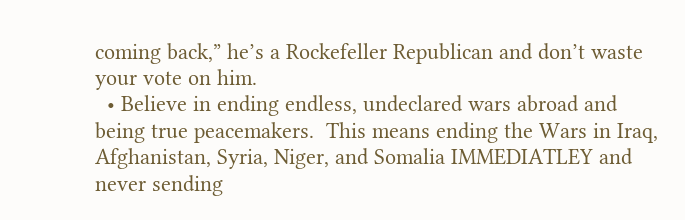coming back,” he’s a Rockefeller Republican and don’t waste your vote on him.
  • Believe in ending endless, undeclared wars abroad and being true peacemakers.  This means ending the Wars in Iraq, Afghanistan, Syria, Niger, and Somalia IMMEDIATLEY and never sending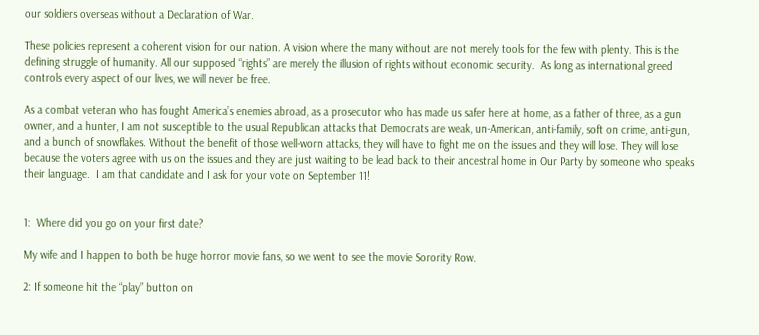our soldiers overseas without a Declaration of War.

These policies represent a coherent vision for our nation. A vision where the many without are not merely tools for the few with plenty. This is the defining struggle of humanity. All our supposed “rights” are merely the illusion of rights without economic security.  As long as international greed controls every aspect of our lives, we will never be free.

As a combat veteran who has fought America’s enemies abroad, as a prosecutor who has made us safer here at home, as a father of three, as a gun owner, and a hunter, I am not susceptible to the usual Republican attacks that Democrats are weak, un-American, anti-family, soft on crime, anti-gun, and a bunch of snowflakes. Without the benefit of those well-worn attacks, they will have to fight me on the issues and they will lose. They will lose because the voters agree with us on the issues and they are just waiting to be lead back to their ancestral home in Our Party by someone who speaks their language.  I am that candidate and I ask for your vote on September 11!


1:  Where did you go on your first date?

My wife and I happen to both be huge horror movie fans, so we went to see the movie Sorority Row.

2: If someone hit the “play” button on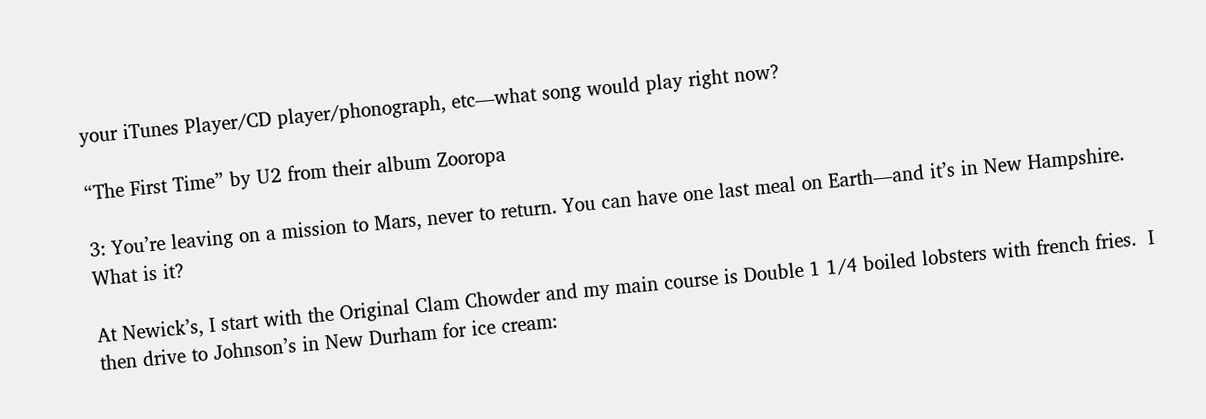your iTunes Player/CD player/phonograph, etc—what song would play right now?

“The First Time” by U2 from their album Zooropa

3: You’re leaving on a mission to Mars, never to return. You can have one last meal on Earth—and it’s in New Hampshire. What is it?

At Newick’s, I start with the Original Clam Chowder and my main course is Double 1 1/4 boiled lobsters with french fries.  I then drive to Johnson’s in New Durham for ice cream: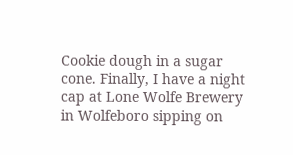Cookie dough in a sugar cone. Finally, I have a night cap at Lone Wolfe Brewery in Wolfeboro sipping on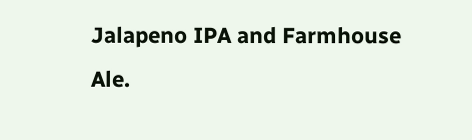Jalapeno IPA and Farmhouse Ale.